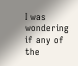I was wondering if any of the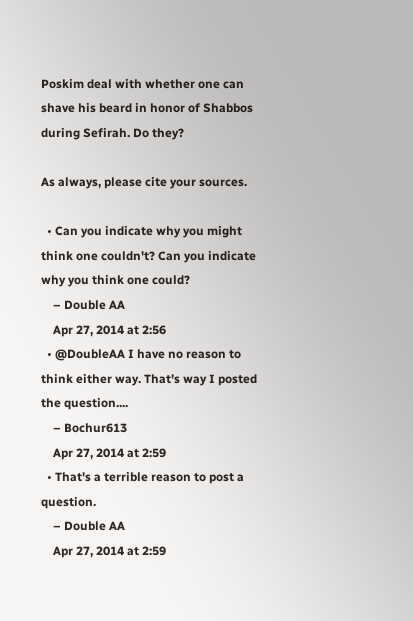Poskim deal with whether one can shave his beard in honor of Shabbos during Sefirah. Do they?

As always, please cite your sources.

  • Can you indicate why you might think one couldn't? Can you indicate why you think one could?
    – Double AA
    Apr 27, 2014 at 2:56
  • @DoubleAA I have no reason to think either way. That's way I posted the question....
    – Bochur613
    Apr 27, 2014 at 2:59
  • That's a terrible reason to post a question.
    – Double AA
    Apr 27, 2014 at 2:59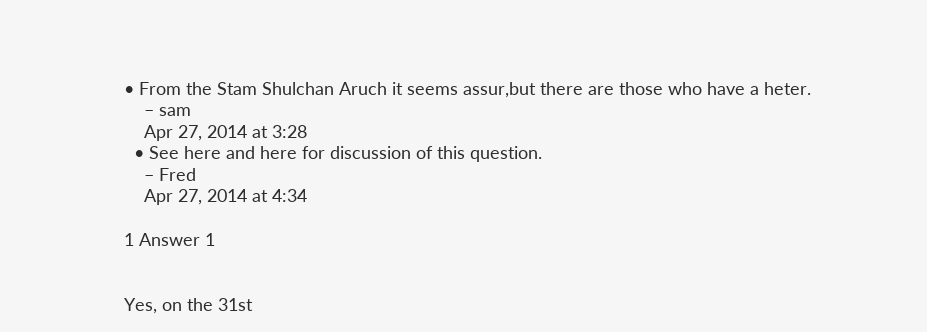• From the Stam Shulchan Aruch it seems assur,but there are those who have a heter.
    – sam
    Apr 27, 2014 at 3:28
  • See here and here for discussion of this question.
    – Fred
    Apr 27, 2014 at 4:34

1 Answer 1


Yes, on the 31st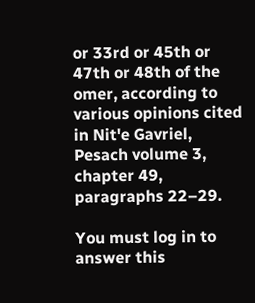or 33rd or 45th or 47th or 48th of the omer, according to various opinions cited in Nit'e Gavriel, Pesach volume 3, chapter 49, paragraphs 22–29.

You must log in to answer this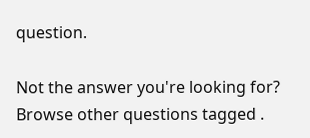question.

Not the answer you're looking for? Browse other questions tagged .